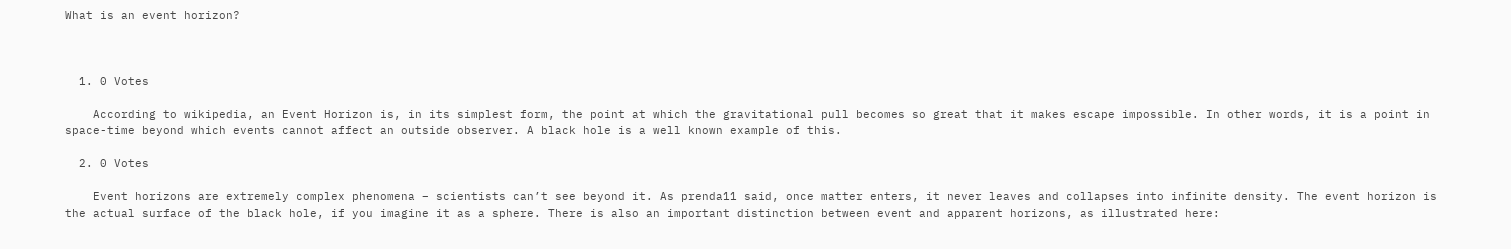What is an event horizon?



  1. 0 Votes

    According to wikipedia, an Event Horizon is, in its simplest form, the point at which the gravitational pull becomes so great that it makes escape impossible. In other words, it is a point in space-time beyond which events cannot affect an outside observer. A black hole is a well known example of this.

  2. 0 Votes

    Event horizons are extremely complex phenomena – scientists can’t see beyond it. As prenda11 said, once matter enters, it never leaves and collapses into infinite density. The event horizon is the actual surface of the black hole, if you imagine it as a sphere. There is also an important distinction between event and apparent horizons, as illustrated here: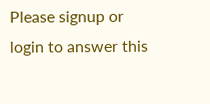Please signup or login to answer this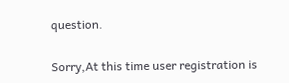question.

Sorry,At this time user registration is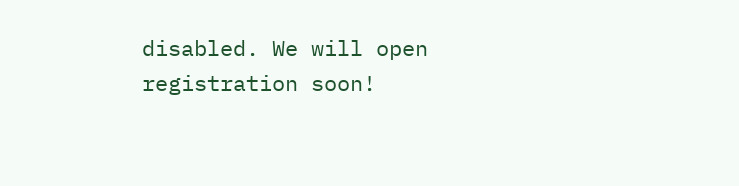disabled. We will open registration soon!